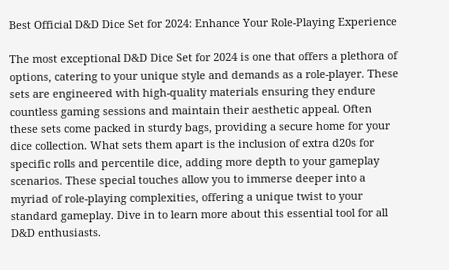Best Official D&D Dice Set for 2024: Enhance Your Role-Playing Experience

The most exceptional D&D Dice Set for 2024 is one that offers a plethora of options, catering to your unique style and demands as a role-player. These sets are engineered with high-quality materials ensuring they endure countless gaming sessions and maintain their aesthetic appeal. Often these sets come packed in sturdy bags, providing a secure home for your dice collection. What sets them apart is the inclusion of extra d20s for specific rolls and percentile dice, adding more depth to your gameplay scenarios. These special touches allow you to immerse deeper into a myriad of role-playing complexities, offering a unique twist to your standard gameplay. Dive in to learn more about this essential tool for all D&D enthusiasts.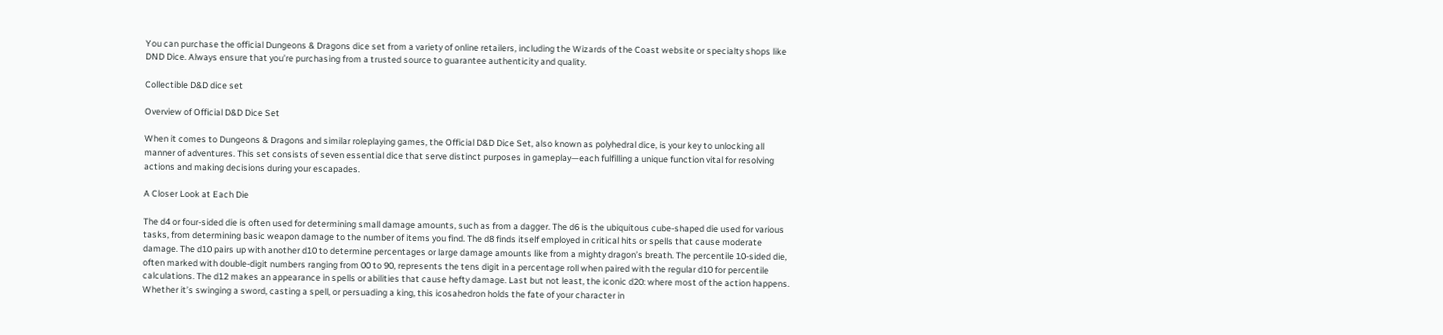You can purchase the official Dungeons & Dragons dice set from a variety of online retailers, including the Wizards of the Coast website or specialty shops like DND Dice. Always ensure that you’re purchasing from a trusted source to guarantee authenticity and quality.

Collectible D&D dice set

Overview of Official D&D Dice Set

When it comes to Dungeons & Dragons and similar roleplaying games, the Official D&D Dice Set, also known as polyhedral dice, is your key to unlocking all manner of adventures. This set consists of seven essential dice that serve distinct purposes in gameplay—each fulfilling a unique function vital for resolving actions and making decisions during your escapades.

A Closer Look at Each Die

The d4 or four-sided die is often used for determining small damage amounts, such as from a dagger. The d6 is the ubiquitous cube-shaped die used for various tasks, from determining basic weapon damage to the number of items you find. The d8 finds itself employed in critical hits or spells that cause moderate damage. The d10 pairs up with another d10 to determine percentages or large damage amounts like from a mighty dragon’s breath. The percentile 10-sided die, often marked with double-digit numbers ranging from 00 to 90, represents the tens digit in a percentage roll when paired with the regular d10 for percentile calculations. The d12 makes an appearance in spells or abilities that cause hefty damage. Last but not least, the iconic d20: where most of the action happens. Whether it’s swinging a sword, casting a spell, or persuading a king, this icosahedron holds the fate of your character in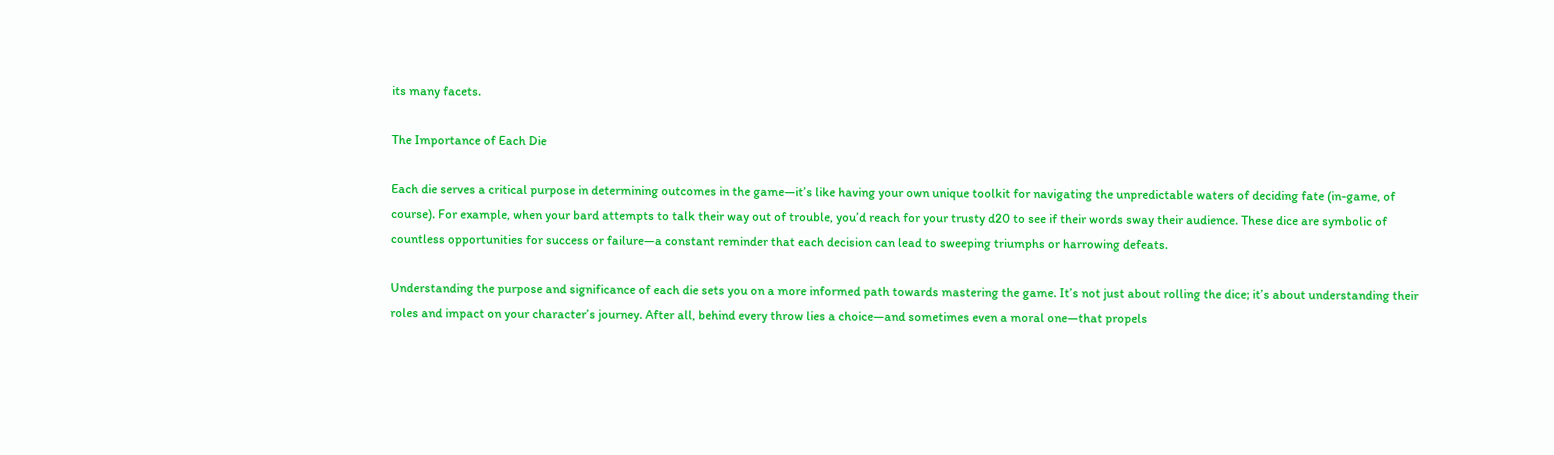its many facets.

The Importance of Each Die

Each die serves a critical purpose in determining outcomes in the game—it’s like having your own unique toolkit for navigating the unpredictable waters of deciding fate (in-game, of course). For example, when your bard attempts to talk their way out of trouble, you’d reach for your trusty d20 to see if their words sway their audience. These dice are symbolic of countless opportunities for success or failure—a constant reminder that each decision can lead to sweeping triumphs or harrowing defeats.

Understanding the purpose and significance of each die sets you on a more informed path towards mastering the game. It’s not just about rolling the dice; it’s about understanding their roles and impact on your character’s journey. After all, behind every throw lies a choice—and sometimes even a moral one—that propels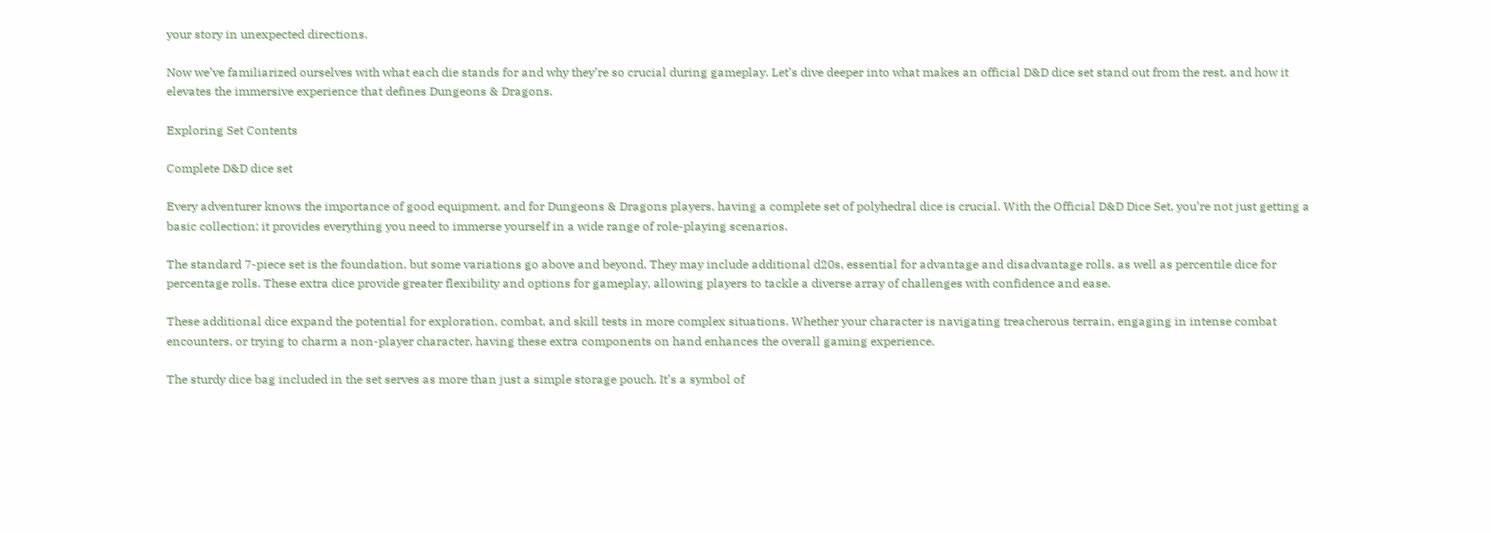your story in unexpected directions.

Now we’ve familiarized ourselves with what each die stands for and why they’re so crucial during gameplay. Let’s dive deeper into what makes an official D&D dice set stand out from the rest, and how it elevates the immersive experience that defines Dungeons & Dragons.

Exploring Set Contents

Complete D&D dice set

Every adventurer knows the importance of good equipment, and for Dungeons & Dragons players, having a complete set of polyhedral dice is crucial. With the Official D&D Dice Set, you’re not just getting a basic collection; it provides everything you need to immerse yourself in a wide range of role-playing scenarios.

The standard 7-piece set is the foundation, but some variations go above and beyond. They may include additional d20s, essential for advantage and disadvantage rolls, as well as percentile dice for percentage rolls. These extra dice provide greater flexibility and options for gameplay, allowing players to tackle a diverse array of challenges with confidence and ease.

These additional dice expand the potential for exploration, combat, and skill tests in more complex situations. Whether your character is navigating treacherous terrain, engaging in intense combat encounters, or trying to charm a non-player character, having these extra components on hand enhances the overall gaming experience.

The sturdy dice bag included in the set serves as more than just a simple storage pouch. It’s a symbol of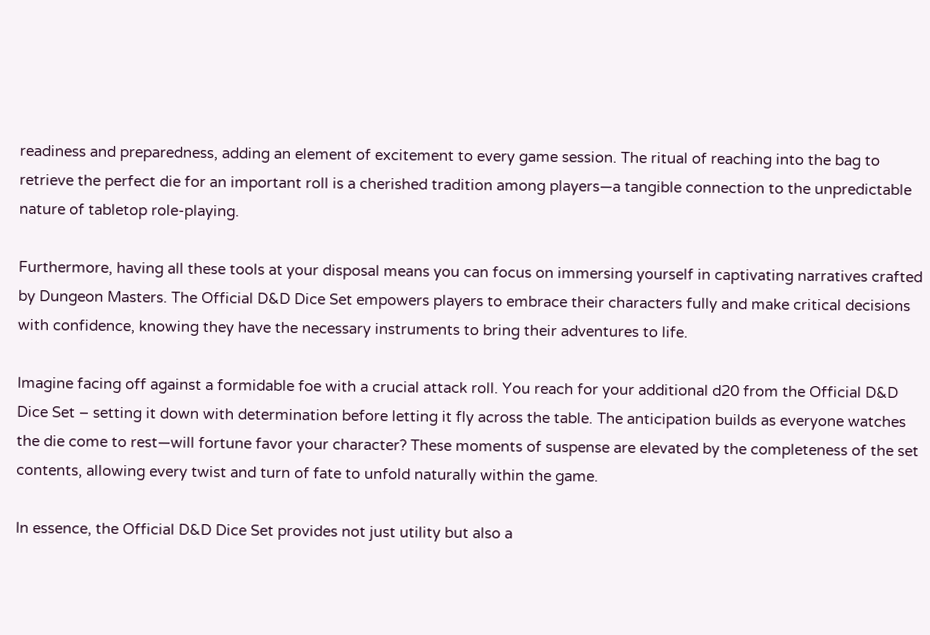readiness and preparedness, adding an element of excitement to every game session. The ritual of reaching into the bag to retrieve the perfect die for an important roll is a cherished tradition among players—a tangible connection to the unpredictable nature of tabletop role-playing.

Furthermore, having all these tools at your disposal means you can focus on immersing yourself in captivating narratives crafted by Dungeon Masters. The Official D&D Dice Set empowers players to embrace their characters fully and make critical decisions with confidence, knowing they have the necessary instruments to bring their adventures to life.

Imagine facing off against a formidable foe with a crucial attack roll. You reach for your additional d20 from the Official D&D Dice Set – setting it down with determination before letting it fly across the table. The anticipation builds as everyone watches the die come to rest—will fortune favor your character? These moments of suspense are elevated by the completeness of the set contents, allowing every twist and turn of fate to unfold naturally within the game.

In essence, the Official D&D Dice Set provides not just utility but also a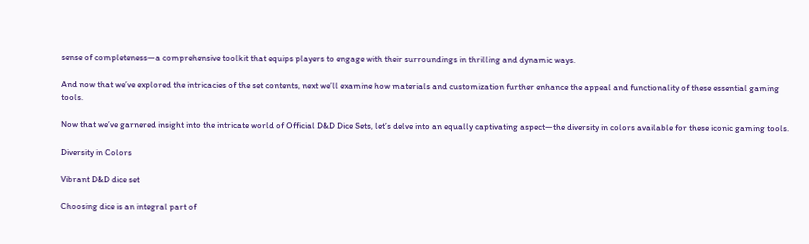sense of completeness—a comprehensive toolkit that equips players to engage with their surroundings in thrilling and dynamic ways.

And now that we’ve explored the intricacies of the set contents, next we’ll examine how materials and customization further enhance the appeal and functionality of these essential gaming tools.

Now that we’ve garnered insight into the intricate world of Official D&D Dice Sets, let’s delve into an equally captivating aspect—the diversity in colors available for these iconic gaming tools.

Diversity in Colors

Vibrant D&D dice set

Choosing dice is an integral part of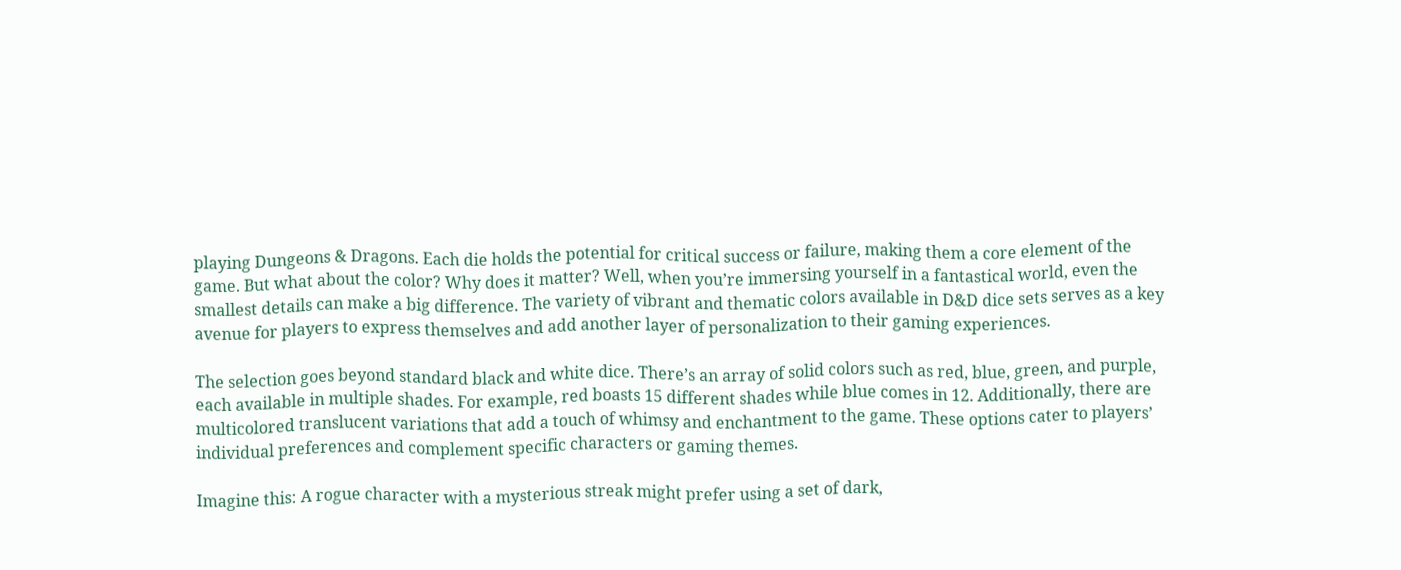playing Dungeons & Dragons. Each die holds the potential for critical success or failure, making them a core element of the game. But what about the color? Why does it matter? Well, when you’re immersing yourself in a fantastical world, even the smallest details can make a big difference. The variety of vibrant and thematic colors available in D&D dice sets serves as a key avenue for players to express themselves and add another layer of personalization to their gaming experiences.

The selection goes beyond standard black and white dice. There’s an array of solid colors such as red, blue, green, and purple, each available in multiple shades. For example, red boasts 15 different shades while blue comes in 12. Additionally, there are multicolored translucent variations that add a touch of whimsy and enchantment to the game. These options cater to players’ individual preferences and complement specific characters or gaming themes.

Imagine this: A rogue character with a mysterious streak might prefer using a set of dark,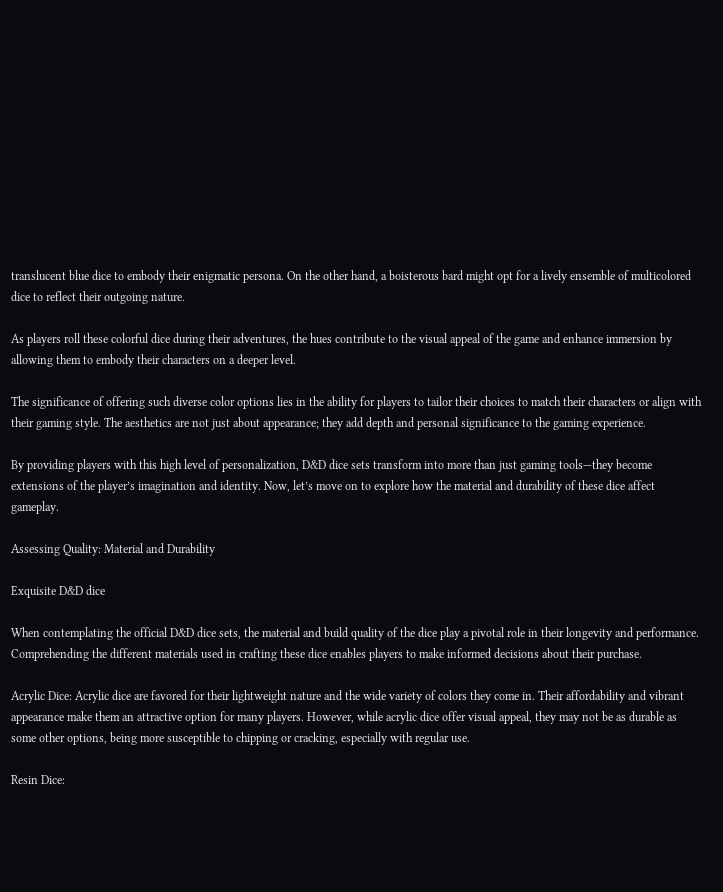translucent blue dice to embody their enigmatic persona. On the other hand, a boisterous bard might opt for a lively ensemble of multicolored dice to reflect their outgoing nature.

As players roll these colorful dice during their adventures, the hues contribute to the visual appeal of the game and enhance immersion by allowing them to embody their characters on a deeper level.

The significance of offering such diverse color options lies in the ability for players to tailor their choices to match their characters or align with their gaming style. The aesthetics are not just about appearance; they add depth and personal significance to the gaming experience.

By providing players with this high level of personalization, D&D dice sets transform into more than just gaming tools—they become extensions of the player’s imagination and identity. Now, let’s move on to explore how the material and durability of these dice affect gameplay.

Assessing Quality: Material and Durability

Exquisite D&D dice

When contemplating the official D&D dice sets, the material and build quality of the dice play a pivotal role in their longevity and performance. Comprehending the different materials used in crafting these dice enables players to make informed decisions about their purchase.

Acrylic Dice: Acrylic dice are favored for their lightweight nature and the wide variety of colors they come in. Their affordability and vibrant appearance make them an attractive option for many players. However, while acrylic dice offer visual appeal, they may not be as durable as some other options, being more susceptible to chipping or cracking, especially with regular use.

Resin Dice: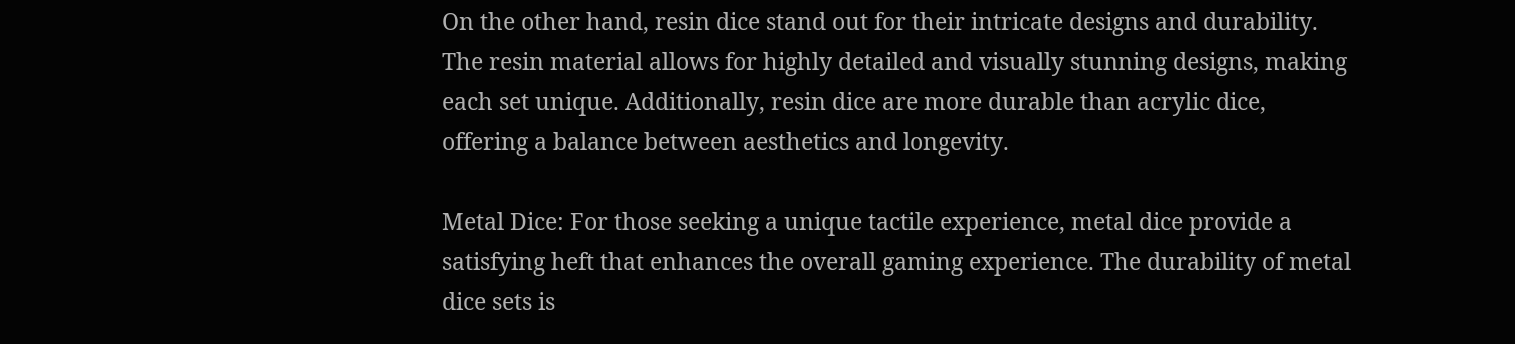On the other hand, resin dice stand out for their intricate designs and durability. The resin material allows for highly detailed and visually stunning designs, making each set unique. Additionally, resin dice are more durable than acrylic dice, offering a balance between aesthetics and longevity.

Metal Dice: For those seeking a unique tactile experience, metal dice provide a satisfying heft that enhances the overall gaming experience. The durability of metal dice sets is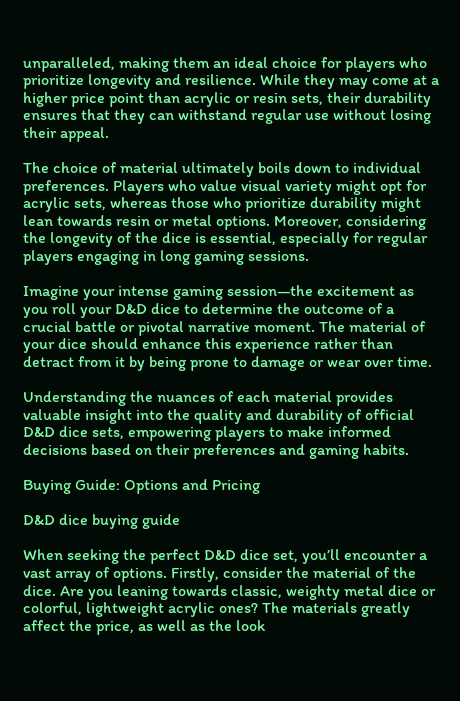unparalleled, making them an ideal choice for players who prioritize longevity and resilience. While they may come at a higher price point than acrylic or resin sets, their durability ensures that they can withstand regular use without losing their appeal.

The choice of material ultimately boils down to individual preferences. Players who value visual variety might opt for acrylic sets, whereas those who prioritize durability might lean towards resin or metal options. Moreover, considering the longevity of the dice is essential, especially for regular players engaging in long gaming sessions.

Imagine your intense gaming session—the excitement as you roll your D&D dice to determine the outcome of a crucial battle or pivotal narrative moment. The material of your dice should enhance this experience rather than detract from it by being prone to damage or wear over time.

Understanding the nuances of each material provides valuable insight into the quality and durability of official D&D dice sets, empowering players to make informed decisions based on their preferences and gaming habits.

Buying Guide: Options and Pricing

D&D dice buying guide

When seeking the perfect D&D dice set, you’ll encounter a vast array of options. Firstly, consider the material of the dice. Are you leaning towards classic, weighty metal dice or colorful, lightweight acrylic ones? The materials greatly affect the price, as well as the look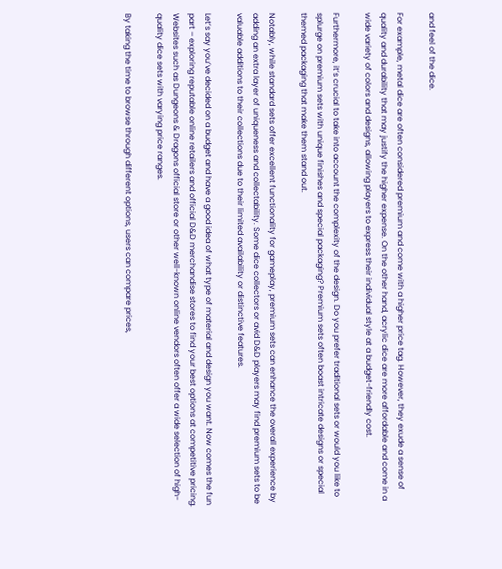and feel of the dice.

For example, metal dice are often considered premium and come with a higher price tag. However, they exude a sense of quality and durability that may justify the higher expense. On the other hand, acrylic dice are more affordable and come in a wide variety of colors and designs, allowing players to express their individual style at a budget-friendly cost.

Furthermore, it’s crucial to take into account the complexity of the design. Do you prefer traditional sets or would you like to splurge on premium sets with unique finishes and special packaging? Premium sets often boast intricate designs or special themed packaging that make them stand out.

Notably, while standard sets offer excellent functionality for gameplay, premium sets can enhance the overall experience by adding an extra layer of uniqueness and collectability. Some dice collectors or avid D&D players may find premium sets to be valuable additions to their collections due to their limited availability or distinctive features.

Let’s say you’ve decided on a budget and have a good idea of what type of material and design you want. Now comes the fun part – exploring reputable online retailers and official D&D merchandise stores to find your best options at competitive pricing. Websites such as Dungeons & Dragons official store or other well-known online vendors often offer a wide selection of high-quality dice sets with varying price ranges.

By taking the time to browse through different options, users can compare prices,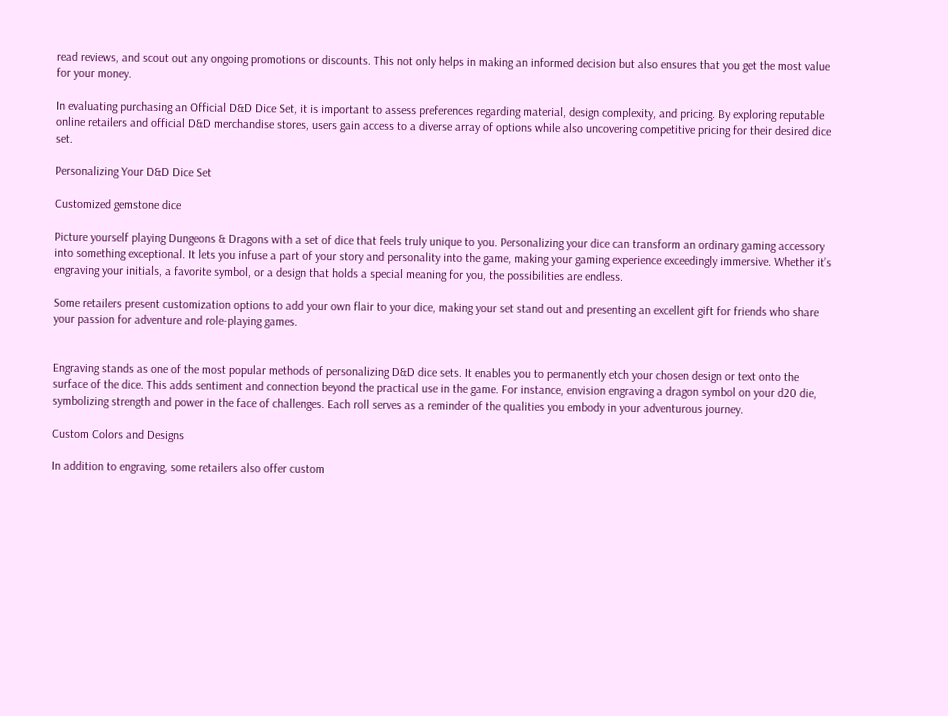read reviews, and scout out any ongoing promotions or discounts. This not only helps in making an informed decision but also ensures that you get the most value for your money.

In evaluating purchasing an Official D&D Dice Set, it is important to assess preferences regarding material, design complexity, and pricing. By exploring reputable online retailers and official D&D merchandise stores, users gain access to a diverse array of options while also uncovering competitive pricing for their desired dice set.

Personalizing Your D&D Dice Set

Customized gemstone dice

Picture yourself playing Dungeons & Dragons with a set of dice that feels truly unique to you. Personalizing your dice can transform an ordinary gaming accessory into something exceptional. It lets you infuse a part of your story and personality into the game, making your gaming experience exceedingly immersive. Whether it’s engraving your initials, a favorite symbol, or a design that holds a special meaning for you, the possibilities are endless.

Some retailers present customization options to add your own flair to your dice, making your set stand out and presenting an excellent gift for friends who share your passion for adventure and role-playing games.


Engraving stands as one of the most popular methods of personalizing D&D dice sets. It enables you to permanently etch your chosen design or text onto the surface of the dice. This adds sentiment and connection beyond the practical use in the game. For instance, envision engraving a dragon symbol on your d20 die, symbolizing strength and power in the face of challenges. Each roll serves as a reminder of the qualities you embody in your adventurous journey.

Custom Colors and Designs

In addition to engraving, some retailers also offer custom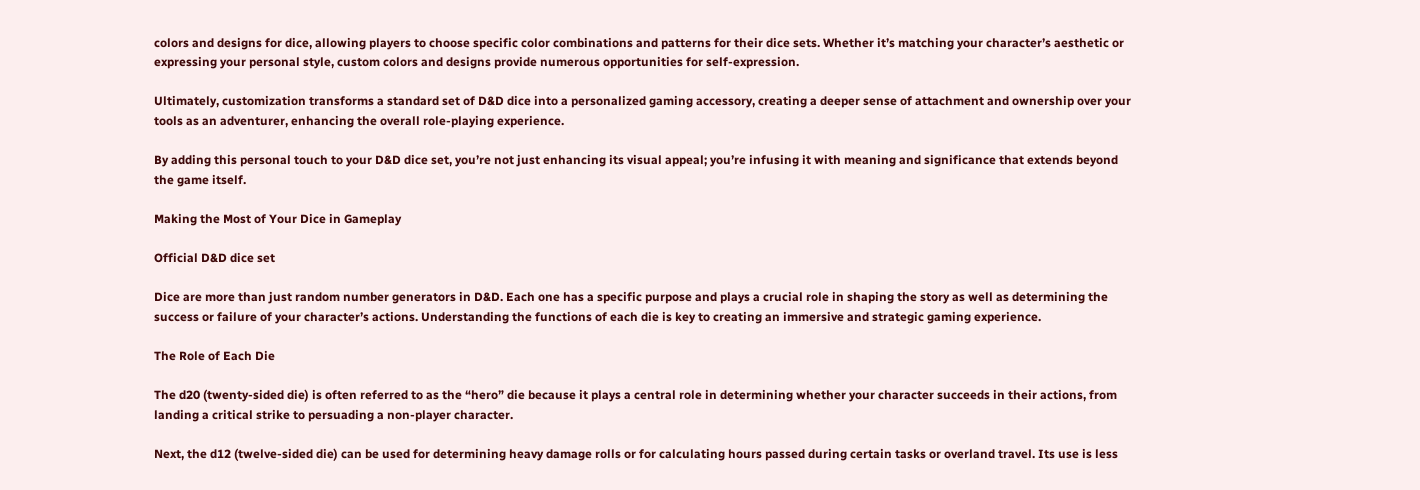colors and designs for dice, allowing players to choose specific color combinations and patterns for their dice sets. Whether it’s matching your character’s aesthetic or expressing your personal style, custom colors and designs provide numerous opportunities for self-expression.

Ultimately, customization transforms a standard set of D&D dice into a personalized gaming accessory, creating a deeper sense of attachment and ownership over your tools as an adventurer, enhancing the overall role-playing experience.

By adding this personal touch to your D&D dice set, you’re not just enhancing its visual appeal; you’re infusing it with meaning and significance that extends beyond the game itself.

Making the Most of Your Dice in Gameplay

Official D&D dice set

Dice are more than just random number generators in D&D. Each one has a specific purpose and plays a crucial role in shaping the story as well as determining the success or failure of your character’s actions. Understanding the functions of each die is key to creating an immersive and strategic gaming experience.

The Role of Each Die

The d20 (twenty-sided die) is often referred to as the “hero” die because it plays a central role in determining whether your character succeeds in their actions, from landing a critical strike to persuading a non-player character.

Next, the d12 (twelve-sided die) can be used for determining heavy damage rolls or for calculating hours passed during certain tasks or overland travel. Its use is less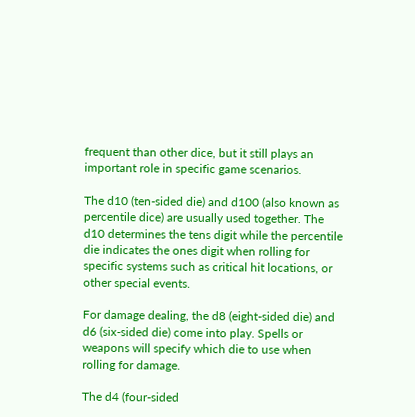frequent than other dice, but it still plays an important role in specific game scenarios.

The d10 (ten-sided die) and d100 (also known as percentile dice) are usually used together. The d10 determines the tens digit while the percentile die indicates the ones digit when rolling for specific systems such as critical hit locations, or other special events.

For damage dealing, the d8 (eight-sided die) and d6 (six-sided die) come into play. Spells or weapons will specify which die to use when rolling for damage.

The d4 (four-sided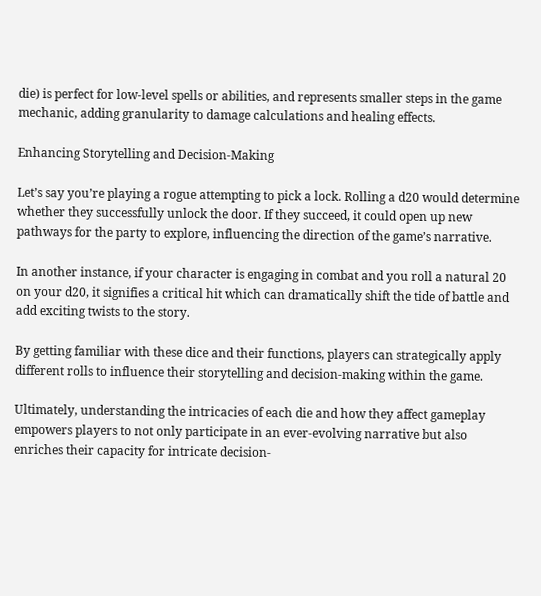die) is perfect for low-level spells or abilities, and represents smaller steps in the game mechanic, adding granularity to damage calculations and healing effects.

Enhancing Storytelling and Decision-Making

Let’s say you’re playing a rogue attempting to pick a lock. Rolling a d20 would determine whether they successfully unlock the door. If they succeed, it could open up new pathways for the party to explore, influencing the direction of the game’s narrative.

In another instance, if your character is engaging in combat and you roll a natural 20 on your d20, it signifies a critical hit which can dramatically shift the tide of battle and add exciting twists to the story.

By getting familiar with these dice and their functions, players can strategically apply different rolls to influence their storytelling and decision-making within the game.

Ultimately, understanding the intricacies of each die and how they affect gameplay empowers players to not only participate in an ever-evolving narrative but also enriches their capacity for intricate decision-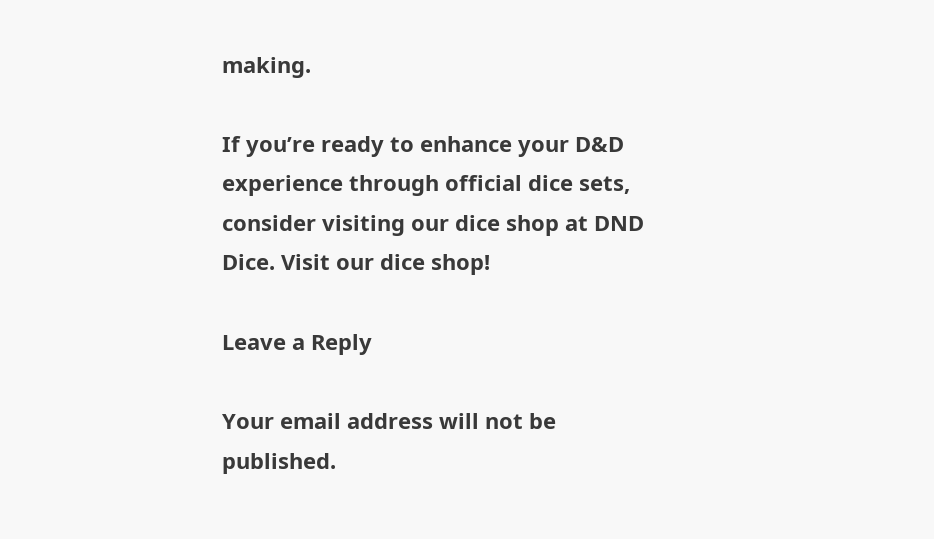making.

If you’re ready to enhance your D&D experience through official dice sets, consider visiting our dice shop at DND Dice. Visit our dice shop!

Leave a Reply

Your email address will not be published.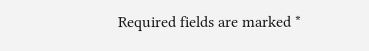Required fields are marked *